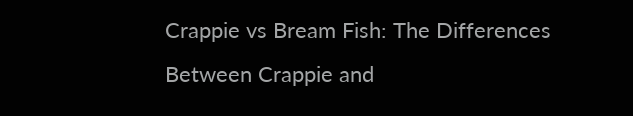Crappie vs Bream Fish: The Differences Between Crappie and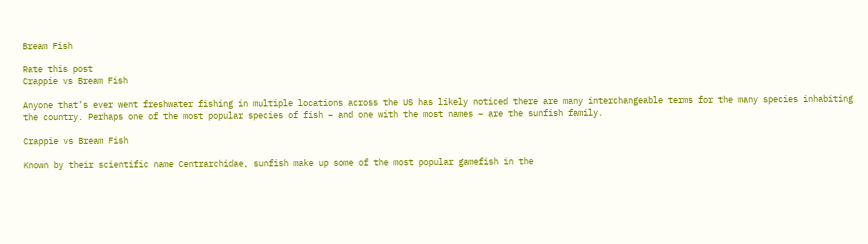Bream Fish

Rate this post
Crappie vs Bream Fish

Anyone that’s ever went freshwater fishing in multiple locations across the US has likely noticed there are many interchangeable terms for the many species inhabiting the country. Perhaps one of the most popular species of fish – and one with the most names – are the sunfish family.

Crappie vs Bream Fish

Known by their scientific name Centrarchidae, sunfish make up some of the most popular gamefish in the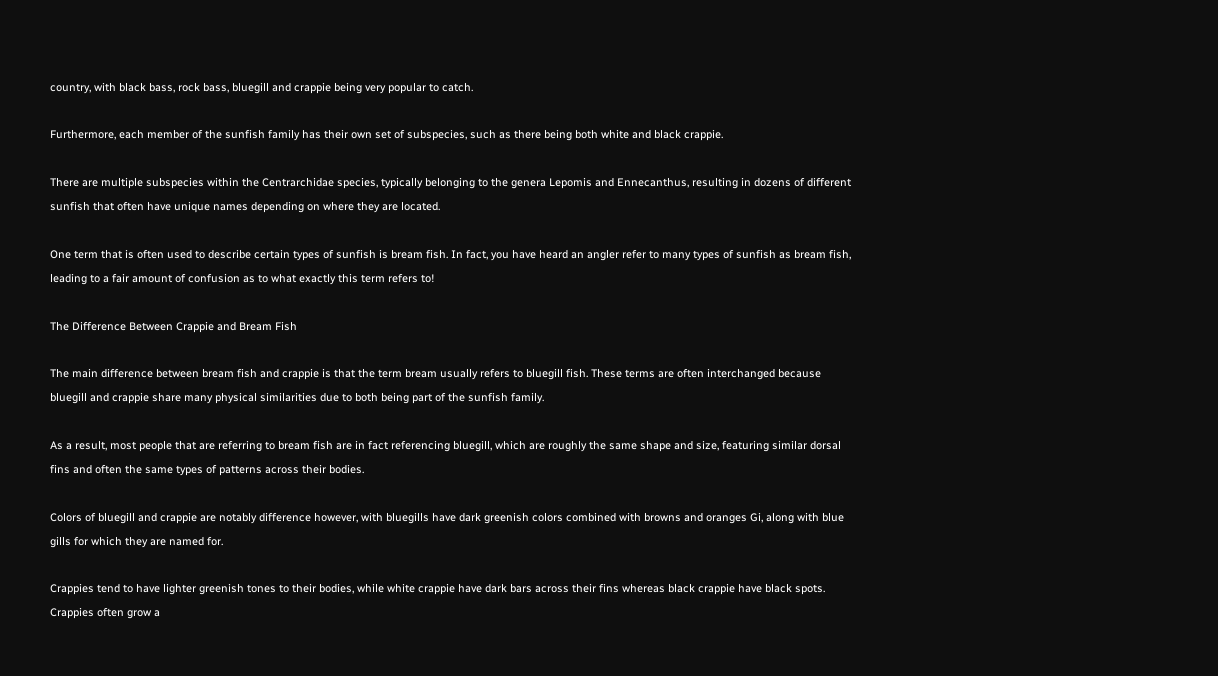country, with black bass, rock bass, bluegill and crappie being very popular to catch.

Furthermore, each member of the sunfish family has their own set of subspecies, such as there being both white and black crappie.

There are multiple subspecies within the Centrarchidae species, typically belonging to the genera Lepomis and Ennecanthus, resulting in dozens of different sunfish that often have unique names depending on where they are located.

One term that is often used to describe certain types of sunfish is bream fish. In fact, you have heard an angler refer to many types of sunfish as bream fish, leading to a fair amount of confusion as to what exactly this term refers to!

The Difference Between Crappie and Bream Fish

The main difference between bream fish and crappie is that the term bream usually refers to bluegill fish. These terms are often interchanged because bluegill and crappie share many physical similarities due to both being part of the sunfish family.

As a result, most people that are referring to bream fish are in fact referencing bluegill, which are roughly the same shape and size, featuring similar dorsal fins and often the same types of patterns across their bodies.

Colors of bluegill and crappie are notably difference however, with bluegills have dark greenish colors combined with browns and oranges Gi, along with blue gills for which they are named for.

Crappies tend to have lighter greenish tones to their bodies, while white crappie have dark bars across their fins whereas black crappie have black spots. Crappies often grow a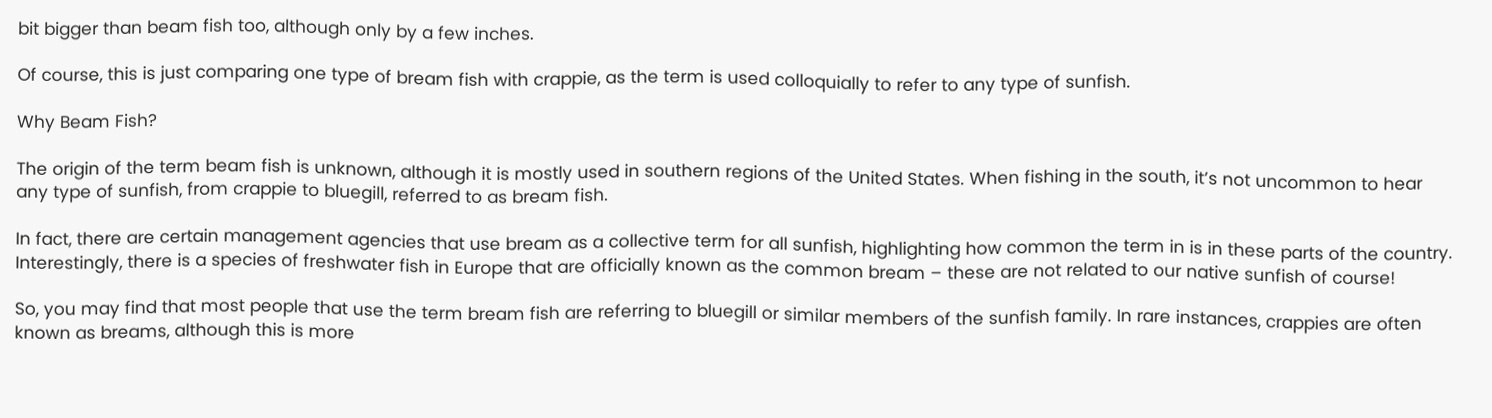bit bigger than beam fish too, although only by a few inches.

Of course, this is just comparing one type of bream fish with crappie, as the term is used colloquially to refer to any type of sunfish.

Why Beam Fish?

The origin of the term beam fish is unknown, although it is mostly used in southern regions of the United States. When fishing in the south, it’s not uncommon to hear any type of sunfish, from crappie to bluegill, referred to as bream fish.

In fact, there are certain management agencies that use bream as a collective term for all sunfish, highlighting how common the term in is in these parts of the country. Interestingly, there is a species of freshwater fish in Europe that are officially known as the common bream – these are not related to our native sunfish of course!

So, you may find that most people that use the term bream fish are referring to bluegill or similar members of the sunfish family. In rare instances, crappies are often known as breams, although this is more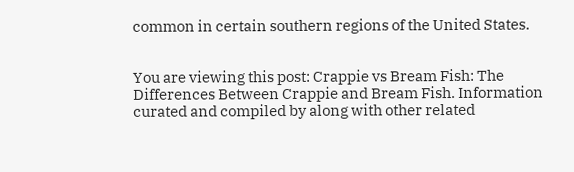common in certain southern regions of the United States.


You are viewing this post: Crappie vs Bream Fish: The Differences Between Crappie and Bream Fish. Information curated and compiled by along with other related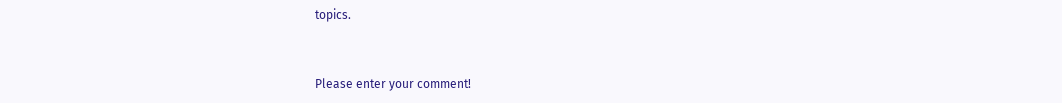topics.


Please enter your comment!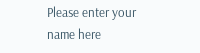Please enter your name here